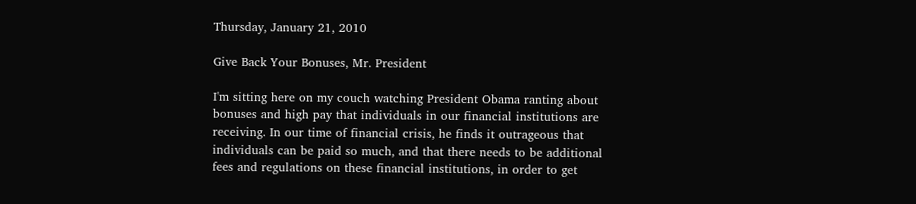Thursday, January 21, 2010

Give Back Your Bonuses, Mr. President

I'm sitting here on my couch watching President Obama ranting about bonuses and high pay that individuals in our financial institutions are receiving. In our time of financial crisis, he finds it outrageous that individuals can be paid so much, and that there needs to be additional fees and regulations on these financial institutions, in order to get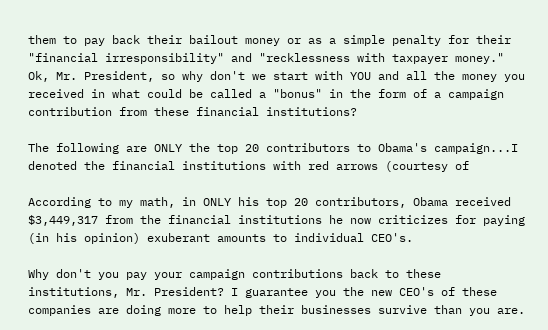them to pay back their bailout money or as a simple penalty for their "financial irresponsibility" and "recklessness with taxpayer money." Ok, Mr. President, so why don't we start with YOU and all the money you received in what could be called a "bonus" in the form of a campaign contribution from these financial institutions?

The following are ONLY the top 20 contributors to Obama's campaign...I denoted the financial institutions with red arrows (courtesy of

According to my math, in ONLY his top 20 contributors, Obama received $3,449,317 from the financial institutions he now criticizes for paying (in his opinion) exuberant amounts to individual CEO's.

Why don't you pay your campaign contributions back to these institutions, Mr. President? I guarantee you the new CEO's of these companies are doing more to help their businesses survive than you are.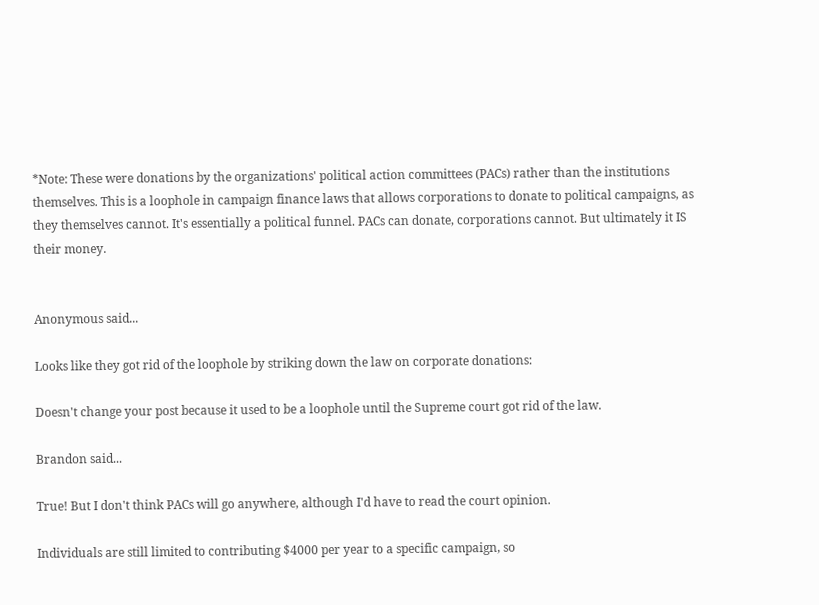*Note: These were donations by the organizations' political action committees (PACs) rather than the institutions themselves. This is a loophole in campaign finance laws that allows corporations to donate to political campaigns, as they themselves cannot. It's essentially a political funnel. PACs can donate, corporations cannot. But ultimately it IS their money.


Anonymous said...

Looks like they got rid of the loophole by striking down the law on corporate donations:

Doesn't change your post because it used to be a loophole until the Supreme court got rid of the law.

Brandon said...

True! But I don't think PACs will go anywhere, although I'd have to read the court opinion.

Individuals are still limited to contributing $4000 per year to a specific campaign, so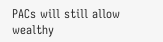PACs will still allow wealthy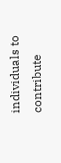individuals to contribute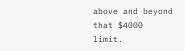above and beyond that $4000 limit.